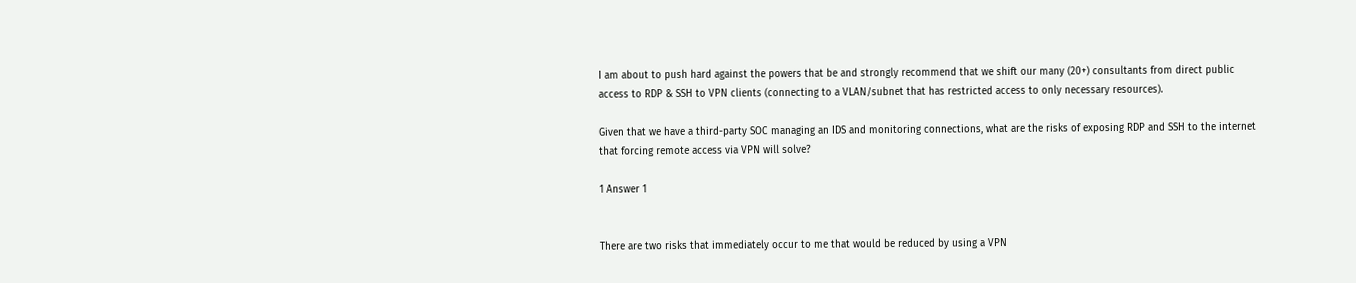I am about to push hard against the powers that be and strongly recommend that we shift our many (20+) consultants from direct public access to RDP & SSH to VPN clients (connecting to a VLAN/subnet that has restricted access to only necessary resources).

Given that we have a third-party SOC managing an IDS and monitoring connections, what are the risks of exposing RDP and SSH to the internet that forcing remote access via VPN will solve?

1 Answer 1


There are two risks that immediately occur to me that would be reduced by using a VPN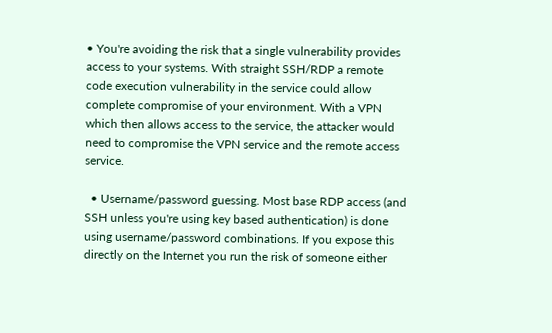• You're avoiding the risk that a single vulnerability provides access to your systems. With straight SSH/RDP a remote code execution vulnerability in the service could allow complete compromise of your environment. With a VPN which then allows access to the service, the attacker would need to compromise the VPN service and the remote access service.

  • Username/password guessing. Most base RDP access (and SSH unless you're using key based authentication) is done using username/password combinations. If you expose this directly on the Internet you run the risk of someone either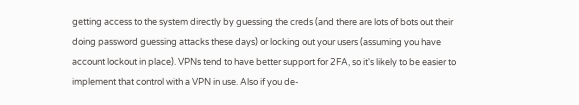getting access to the system directly by guessing the creds (and there are lots of bots out their doing password guessing attacks these days) or locking out your users (assuming you have account lockout in place). VPNs tend to have better support for 2FA, so it's likely to be easier to implement that control with a VPN in use. Also if you de-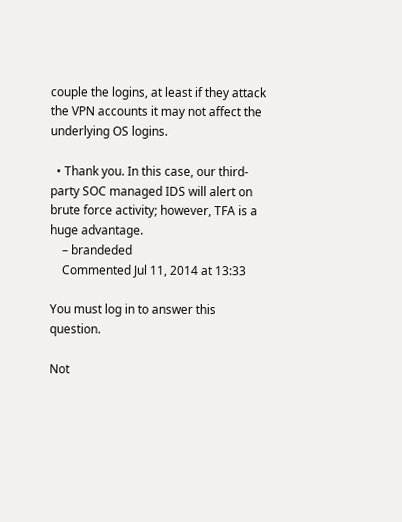couple the logins, at least if they attack the VPN accounts it may not affect the underlying OS logins.

  • Thank you. In this case, our third-party SOC managed IDS will alert on brute force activity; however, TFA is a huge advantage.
    – brandeded
    Commented Jul 11, 2014 at 13:33

You must log in to answer this question.

Not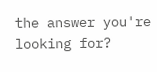the answer you're looking for?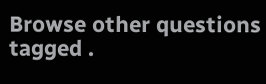Browse other questions tagged .